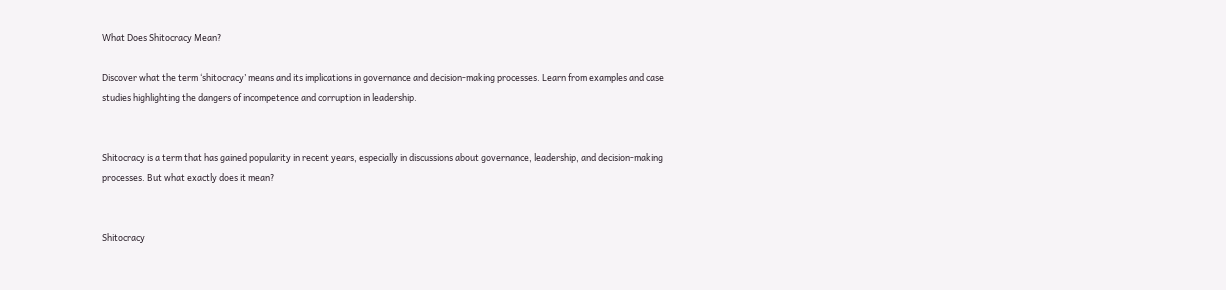What Does Shitocracy Mean?

Discover what the term ‘shitocracy’ means and its implications in governance and decision-making processes. Learn from examples and case studies highlighting the dangers of incompetence and corruption in leadership.


Shitocracy is a term that has gained popularity in recent years, especially in discussions about governance, leadership, and decision-making processes. But what exactly does it mean?


Shitocracy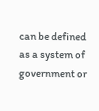can be defined as a system of government or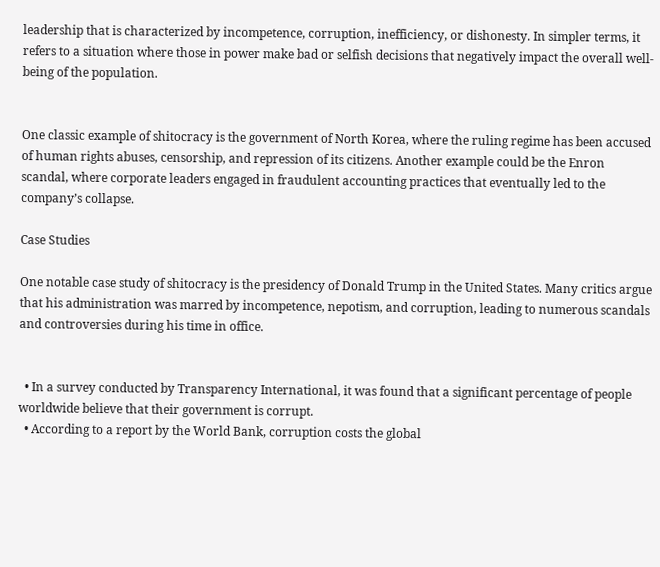leadership that is characterized by incompetence, corruption, inefficiency, or dishonesty. In simpler terms, it refers to a situation where those in power make bad or selfish decisions that negatively impact the overall well-being of the population.


One classic example of shitocracy is the government of North Korea, where the ruling regime has been accused of human rights abuses, censorship, and repression of its citizens. Another example could be the Enron scandal, where corporate leaders engaged in fraudulent accounting practices that eventually led to the company’s collapse.

Case Studies

One notable case study of shitocracy is the presidency of Donald Trump in the United States. Many critics argue that his administration was marred by incompetence, nepotism, and corruption, leading to numerous scandals and controversies during his time in office.


  • In a survey conducted by Transparency International, it was found that a significant percentage of people worldwide believe that their government is corrupt.
  • According to a report by the World Bank, corruption costs the global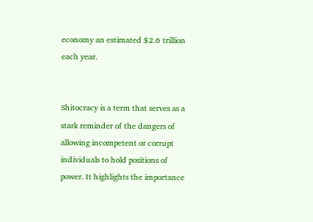economy an estimated $2.6 trillion each year.


Shitocracy is a term that serves as a stark reminder of the dangers of allowing incompetent or corrupt individuals to hold positions of power. It highlights the importance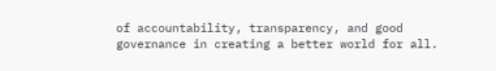of accountability, transparency, and good governance in creating a better world for all.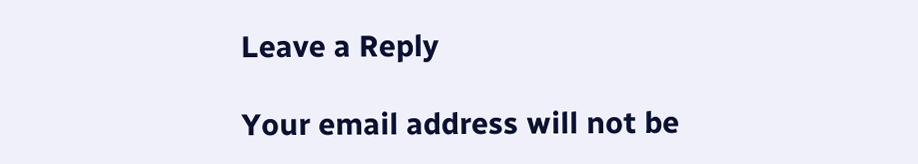Leave a Reply

Your email address will not be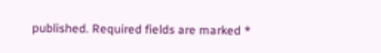published. Required fields are marked *